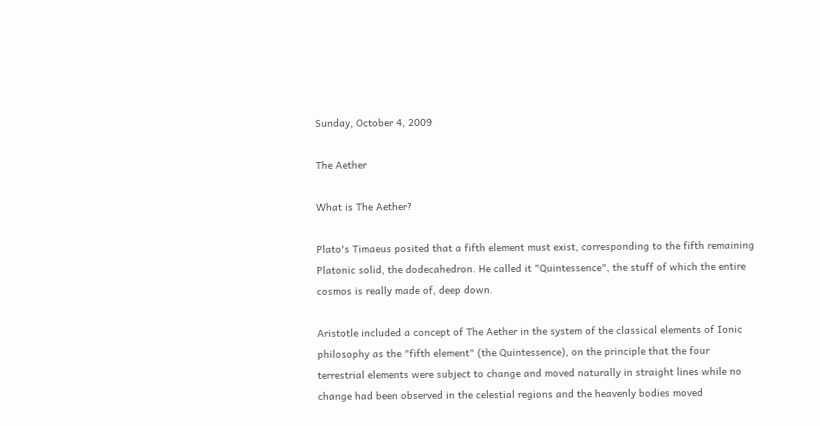Sunday, October 4, 2009

The Aether

What is The Aether?

Plato's Timaeus posited that a fifth element must exist, corresponding to the fifth remaining Platonic solid, the dodecahedron. He called it "Quintessence", the stuff of which the entire cosmos is really made of, deep down.

Aristotle included a concept of The Aether in the system of the classical elements of Ionic philosophy as the "fifth element" (the Quintessence), on the principle that the four terrestrial elements were subject to change and moved naturally in straight lines while no change had been observed in the celestial regions and the heavenly bodies moved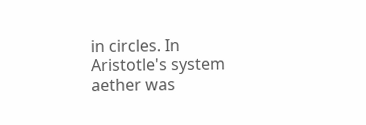in circles. In Aristotle's system aether was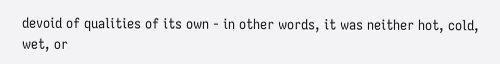devoid of qualities of its own - in other words, it was neither hot, cold, wet, or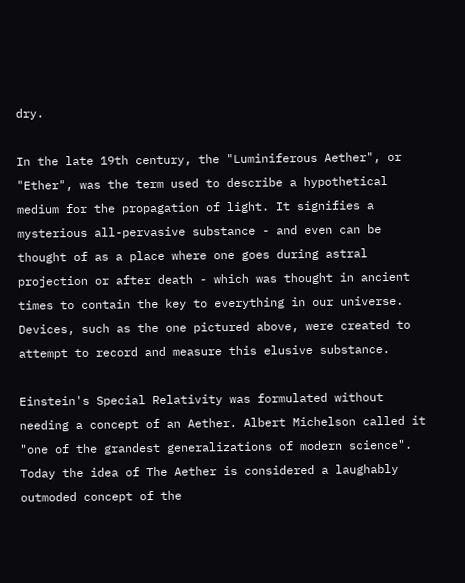dry.

In the late 19th century, the "Luminiferous Aether", or "Ether", was the term used to describe a hypothetical medium for the propagation of light. It signifies a mysterious all-pervasive substance - and even can be thought of as a place where one goes during astral projection or after death - which was thought in ancient times to contain the key to everything in our universe. Devices, such as the one pictured above, were created to attempt to record and measure this elusive substance.

Einstein's Special Relativity was formulated without needing a concept of an Aether. Albert Michelson called it "one of the grandest generalizations of modern science". Today the idea of The Aether is considered a laughably outmoded concept of the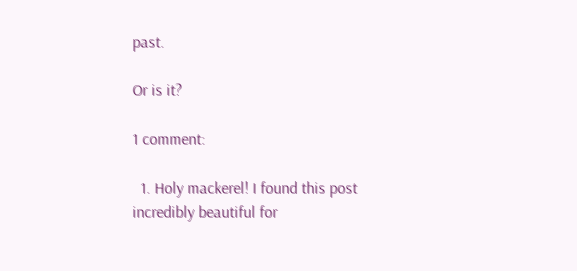past.

Or is it?

1 comment:

  1. Holy mackerel! I found this post incredibly beautiful for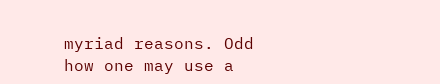myriad reasons. Odd how one may use a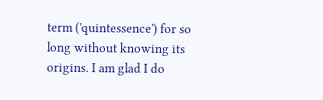term ('quintessence') for so long without knowing its origins. I am glad I do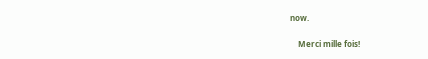now.

    Merci mille fois!